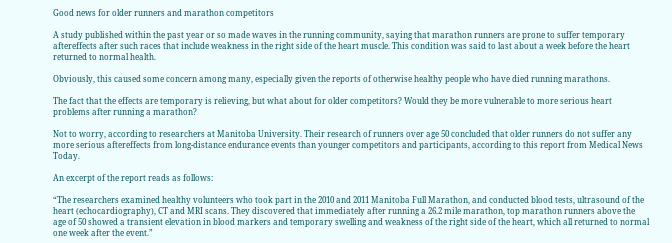Good news for older runners and marathon competitors

A study published within the past year or so made waves in the running community, saying that marathon runners are prone to suffer temporary aftereffects after such races that include weakness in the right side of the heart muscle. This condition was said to last about a week before the heart returned to normal health.

Obviously, this caused some concern among many, especially given the reports of otherwise healthy people who have died running marathons.

The fact that the effects are temporary is relieving, but what about for older competitors? Would they be more vulnerable to more serious heart problems after running a marathon?

Not to worry, according to researchers at Manitoba University. Their research of runners over age 50 concluded that older runners do not suffer any more serious aftereffects from long-distance endurance events than younger competitors and participants, according to this report from Medical News Today.

An excerpt of the report reads as follows:

“The researchers examined healthy volunteers who took part in the 2010 and 2011 Manitoba Full Marathon, and conducted blood tests, ultrasound of the heart (echocardiography), CT and MRI scans. They discovered that immediately after running a 26.2 mile marathon, top marathon runners above the age of 50 showed a transient elevation in blood markers and temporary swelling and weakness of the right side of the heart, which all returned to normal one week after the event.”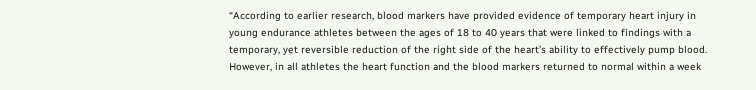“According to earlier research, blood markers have provided evidence of temporary heart injury in young endurance athletes between the ages of 18 to 40 years that were linked to findings with a temporary, yet reversible reduction of the right side of the heart’s ability to effectively pump blood. However, in all athletes the heart function and the blood markers returned to normal within a week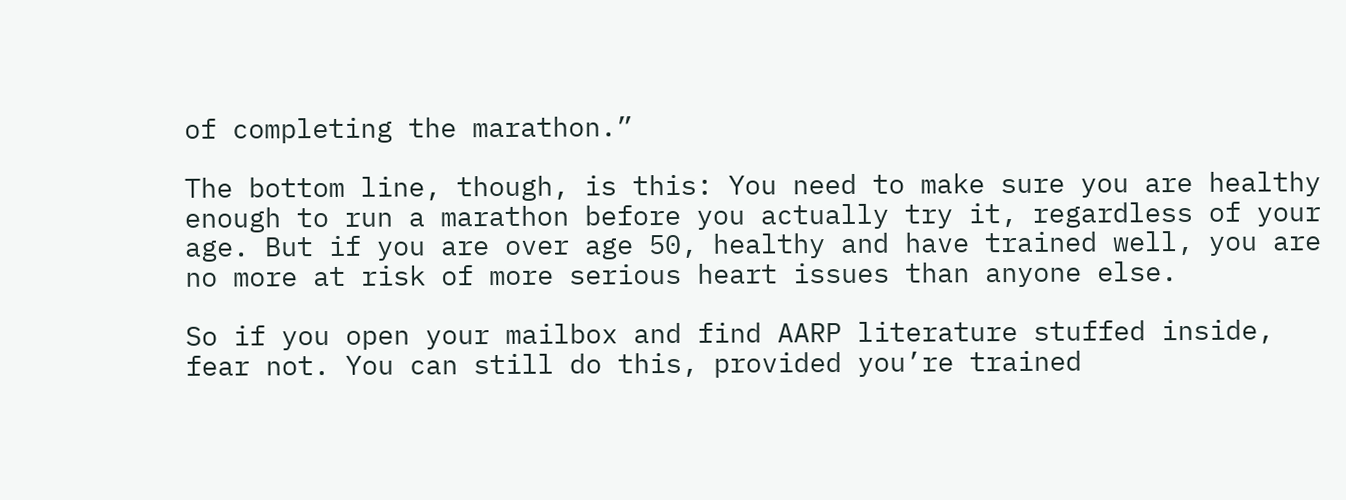of completing the marathon.”

The bottom line, though, is this: You need to make sure you are healthy enough to run a marathon before you actually try it, regardless of your age. But if you are over age 50, healthy and have trained well, you are no more at risk of more serious heart issues than anyone else.

So if you open your mailbox and find AARP literature stuffed inside, fear not. You can still do this, provided you’re trained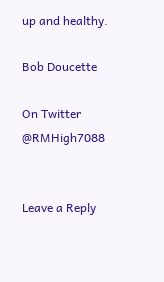up and healthy.

Bob Doucette

On Twitter @RMHigh7088


Leave a Reply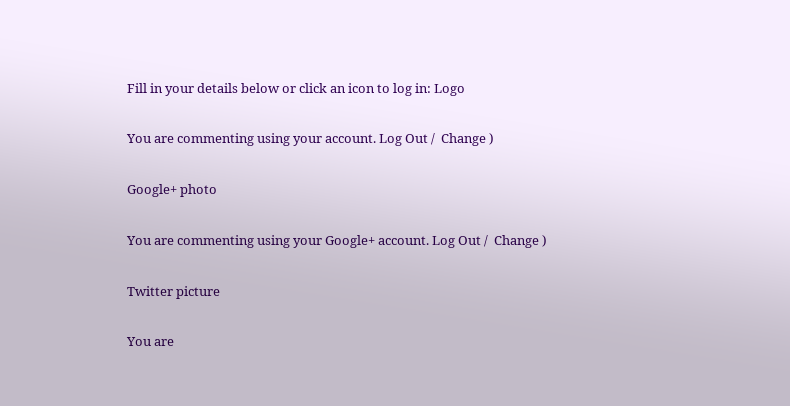Fill in your details below or click an icon to log in: Logo

You are commenting using your account. Log Out /  Change )

Google+ photo

You are commenting using your Google+ account. Log Out /  Change )

Twitter picture

You are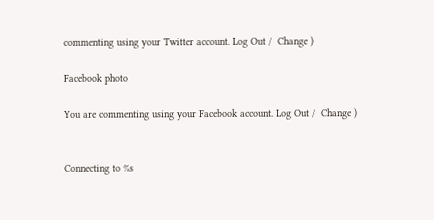commenting using your Twitter account. Log Out /  Change )

Facebook photo

You are commenting using your Facebook account. Log Out /  Change )


Connecting to %s